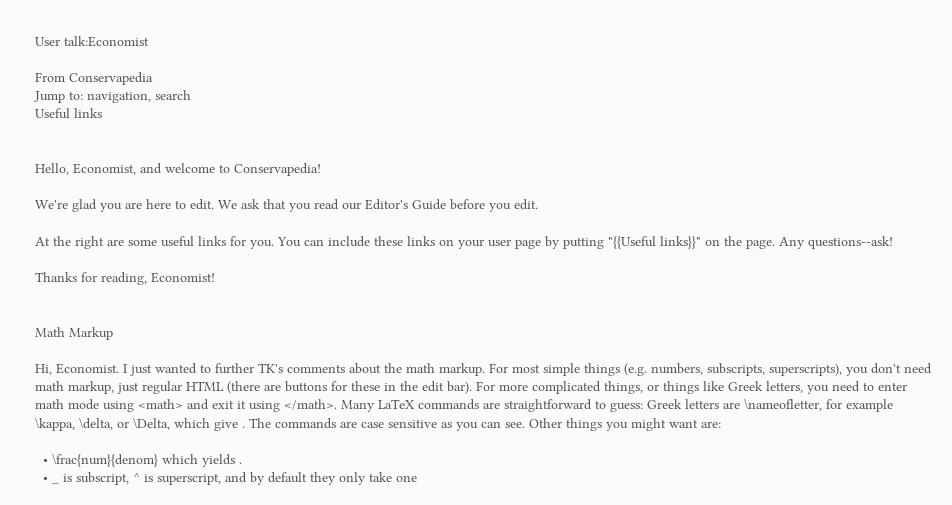User talk:Economist

From Conservapedia
Jump to: navigation, search
Useful links


Hello, Economist, and welcome to Conservapedia!

We're glad you are here to edit. We ask that you read our Editor's Guide before you edit.

At the right are some useful links for you. You can include these links on your user page by putting "{{Useful links}}" on the page. Any questions--ask!

Thanks for reading, Economist!


Math Markup

Hi, Economist. I just wanted to further TK's comments about the math markup. For most simple things (e.g. numbers, subscripts, superscripts), you don't need math markup, just regular HTML (there are buttons for these in the edit bar). For more complicated things, or things like Greek letters, you need to enter math mode using <math> and exit it using </math>. Many LaTeX commands are straightforward to guess: Greek letters are \nameofletter, for example \kappa, \delta, or \Delta, which give . The commands are case sensitive as you can see. Other things you might want are:

  • \frac{num}{denom} which yields .
  • _ is subscript, ^ is superscript, and by default they only take one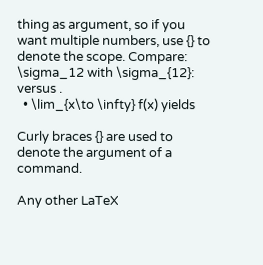thing as argument, so if you want multiple numbers, use {} to denote the scope. Compare: \sigma_12 with \sigma_{12}: versus .
  • \lim_{x\to \infty} f(x) yields

Curly braces {} are used to denote the argument of a command.

Any other LaTeX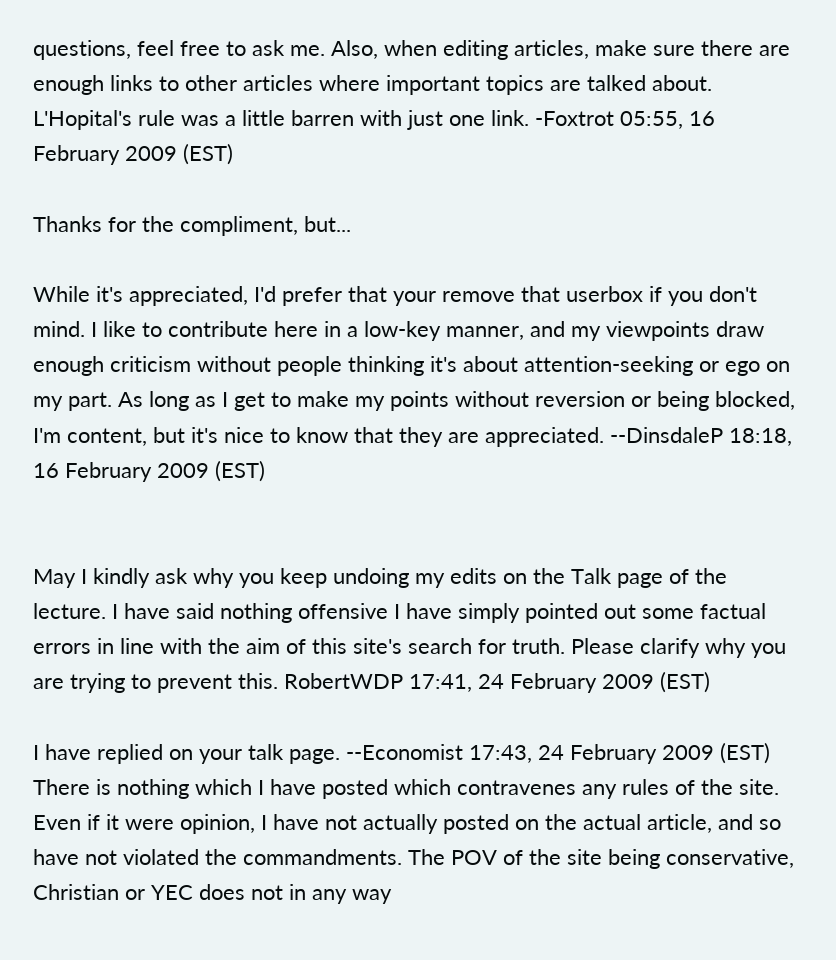questions, feel free to ask me. Also, when editing articles, make sure there are enough links to other articles where important topics are talked about. L'Hopital's rule was a little barren with just one link. -Foxtrot 05:55, 16 February 2009 (EST)

Thanks for the compliment, but...

While it's appreciated, I'd prefer that your remove that userbox if you don't mind. I like to contribute here in a low-key manner, and my viewpoints draw enough criticism without people thinking it's about attention-seeking or ego on my part. As long as I get to make my points without reversion or being blocked, I'm content, but it's nice to know that they are appreciated. --DinsdaleP 18:18, 16 February 2009 (EST)


May I kindly ask why you keep undoing my edits on the Talk page of the lecture. I have said nothing offensive I have simply pointed out some factual errors in line with the aim of this site's search for truth. Please clarify why you are trying to prevent this. RobertWDP 17:41, 24 February 2009 (EST)

I have replied on your talk page. --Economist 17:43, 24 February 2009 (EST)
There is nothing which I have posted which contravenes any rules of the site. Even if it were opinion, I have not actually posted on the actual article, and so have not violated the commandments. The POV of the site being conservative, Christian or YEC does not in any way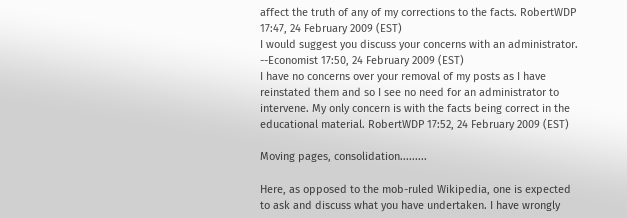affect the truth of any of my corrections to the facts. RobertWDP 17:47, 24 February 2009 (EST)
I would suggest you discuss your concerns with an administrator. --Economist 17:50, 24 February 2009 (EST)
I have no concerns over your removal of my posts as I have reinstated them and so I see no need for an administrator to intervene. My only concern is with the facts being correct in the educational material. RobertWDP 17:52, 24 February 2009 (EST)

Moving pages, consolidation.........

Here, as opposed to the mob-ruled Wikipedia, one is expected to ask and discuss what you have undertaken. I have wrongly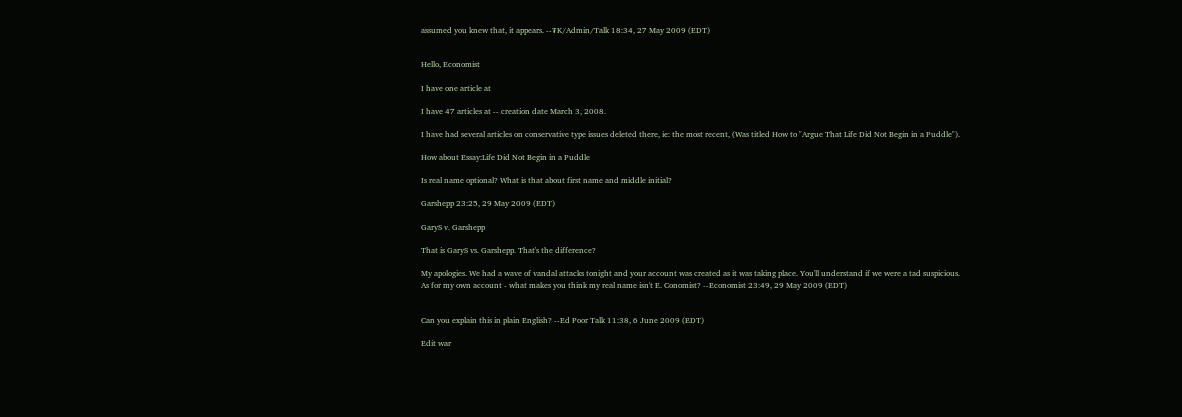assumed you knew that, it appears. --₮K/Admin/Talk 18:34, 27 May 2009 (EDT)


Hello, Economist

I have one article at

I have 47 articles at -- creation date March 3, 2008.

I have had several articles on conservative type issues deleted there, ie: the most recent, (Was titled How to "Argue That Life Did Not Begin in a Puddle").

How about Essay:Life Did Not Begin in a Puddle

Is real name optional? What is that about first name and middle initial?

Garshepp 23:25, 29 May 2009 (EDT)

GaryS v. Garshepp

That is GaryS vs. Garshepp. That's the difference?

My apologies. We had a wave of vandal attacks tonight and your account was created as it was taking place. You'll understand if we were a tad suspicious.
As for my own account - what makes you think my real name isn't E. Conomist? --Economist 23:49, 29 May 2009 (EDT)


Can you explain this in plain English? --Ed Poor Talk 11:38, 6 June 2009 (EDT)

Edit war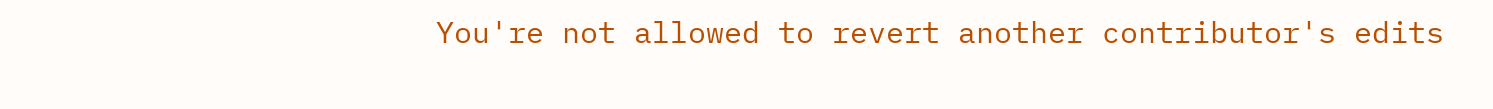You're not allowed to revert another contributor's edits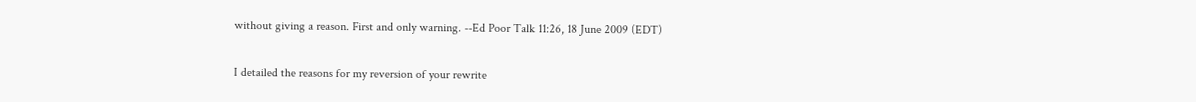without giving a reason. First and only warning. --Ed Poor Talk 11:26, 18 June 2009 (EDT)

I detailed the reasons for my reversion of your rewrite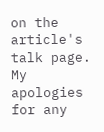on the article's talk page. My apologies for any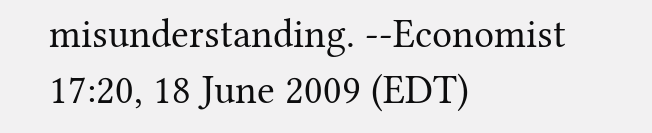misunderstanding. --Economist 17:20, 18 June 2009 (EDT)